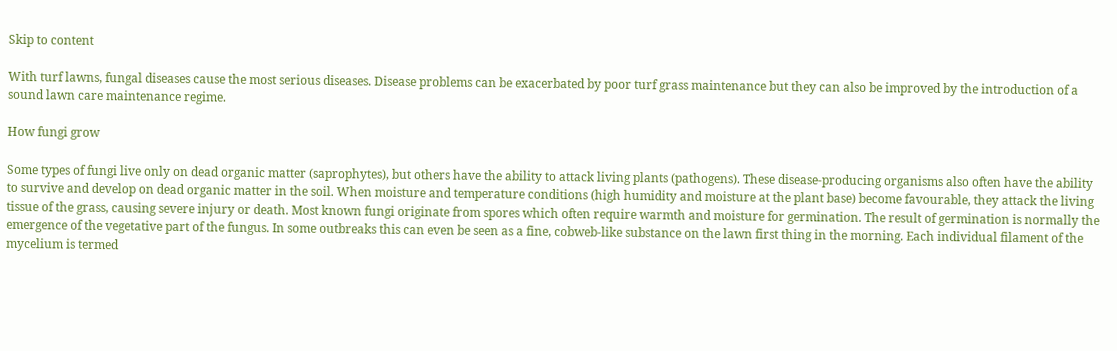Skip to content

With turf lawns, fungal diseases cause the most serious diseases. Disease problems can be exacerbated by poor turf grass maintenance but they can also be improved by the introduction of a sound lawn care maintenance regime.

How fungi grow

Some types of fungi live only on dead organic matter (saprophytes), but others have the ability to attack living plants (pathogens). These disease-producing organisms also often have the ability to survive and develop on dead organic matter in the soil. When moisture and temperature conditions (high humidity and moisture at the plant base) become favourable, they attack the living tissue of the grass, causing severe injury or death. Most known fungi originate from spores which often require warmth and moisture for germination. The result of germination is normally the emergence of the vegetative part of the fungus. In some outbreaks this can even be seen as a fine, cobweb-like substance on the lawn first thing in the morning. Each individual filament of the mycelium is termed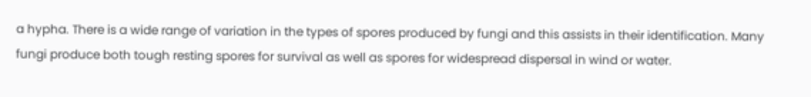a hypha. There is a wide range of variation in the types of spores produced by fungi and this assists in their identification. Many fungi produce both tough resting spores for survival as well as spores for widespread dispersal in wind or water.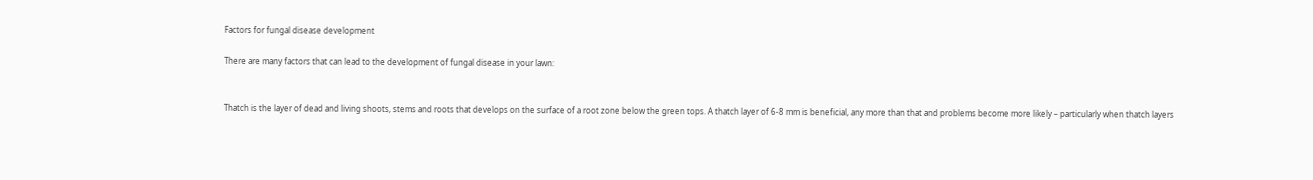Factors for fungal disease development

There are many factors that can lead to the development of fungal disease in your lawn:


Thatch is the layer of dead and living shoots, stems and roots that develops on the surface of a root zone below the green tops. A thatch layer of 6-8 mm is beneficial, any more than that and problems become more likely – particularly when thatch layers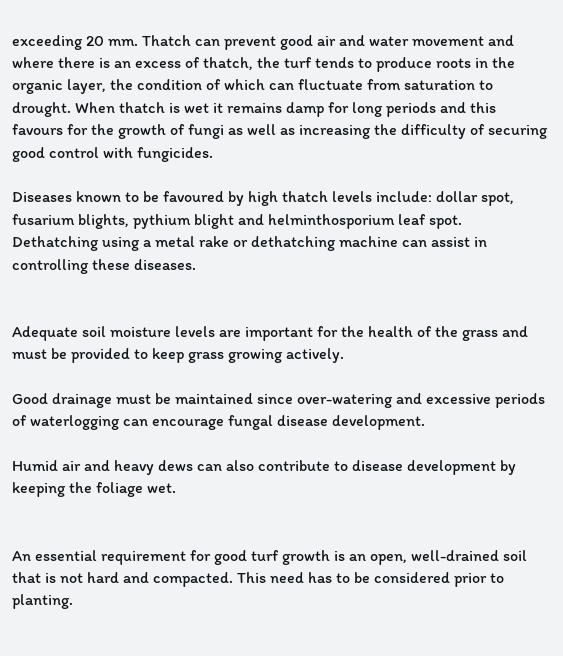exceeding 20 mm. Thatch can prevent good air and water movement and where there is an excess of thatch, the turf tends to produce roots in the organic layer, the condition of which can fluctuate from saturation to drought. When thatch is wet it remains damp for long periods and this favours for the growth of fungi as well as increasing the difficulty of securing good control with fungicides.

Diseases known to be favoured by high thatch levels include: dollar spot, fusarium blights, pythium blight and helminthosporium leaf spot. Dethatching using a metal rake or dethatching machine can assist in controlling these diseases.


Adequate soil moisture levels are important for the health of the grass and must be provided to keep grass growing actively.

Good drainage must be maintained since over-watering and excessive periods of waterlogging can encourage fungal disease development.

Humid air and heavy dews can also contribute to disease development by keeping the foliage wet.


An essential requirement for good turf growth is an open, well-drained soil that is not hard and compacted. This need has to be considered prior to planting.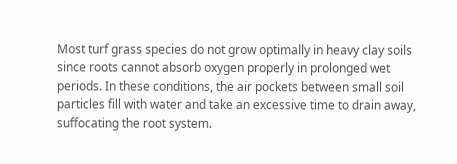Most turf grass species do not grow optimally in heavy clay soils since roots cannot absorb oxygen properly in prolonged wet periods. In these conditions, the air pockets between small soil particles fill with water and take an excessive time to drain away, suffocating the root system.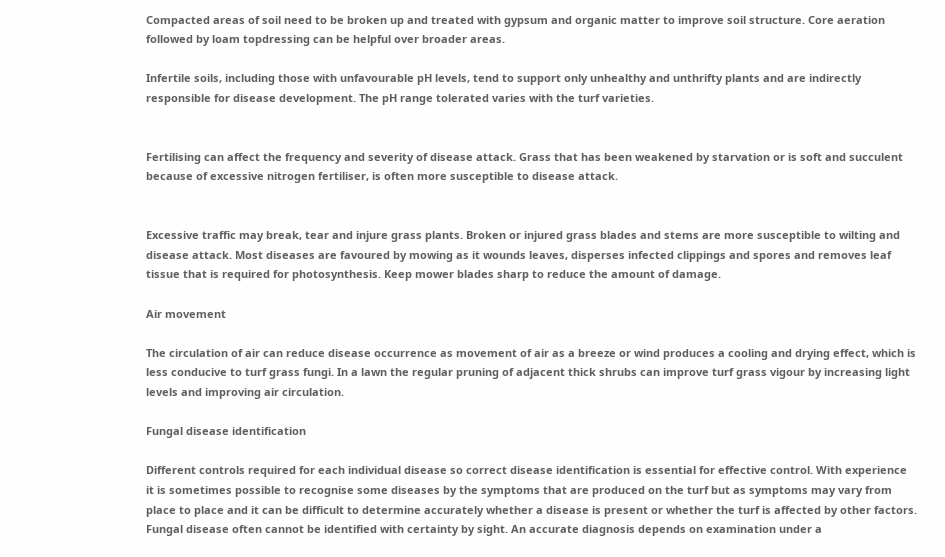Compacted areas of soil need to be broken up and treated with gypsum and organic matter to improve soil structure. Core aeration followed by loam topdressing can be helpful over broader areas.

Infertile soils, including those with unfavourable pH levels, tend to support only unhealthy and unthrifty plants and are indirectly responsible for disease development. The pH range tolerated varies with the turf varieties.


Fertilising can affect the frequency and severity of disease attack. Grass that has been weakened by starvation or is soft and succulent because of excessive nitrogen fertiliser, is often more susceptible to disease attack.


Excessive traffic may break, tear and injure grass plants. Broken or injured grass blades and stems are more susceptible to wilting and disease attack. Most diseases are favoured by mowing as it wounds leaves, disperses infected clippings and spores and removes leaf tissue that is required for photosynthesis. Keep mower blades sharp to reduce the amount of damage.

Air movement

The circulation of air can reduce disease occurrence as movement of air as a breeze or wind produces a cooling and drying effect, which is less conducive to turf grass fungi. In a lawn the regular pruning of adjacent thick shrubs can improve turf grass vigour by increasing light levels and improving air circulation.

Fungal disease identification

Different controls required for each individual disease so correct disease identification is essential for effective control. With experience it is sometimes possible to recognise some diseases by the symptoms that are produced on the turf but as symptoms may vary from place to place and it can be difficult to determine accurately whether a disease is present or whether the turf is affected by other factors. Fungal disease often cannot be identified with certainty by sight. An accurate diagnosis depends on examination under a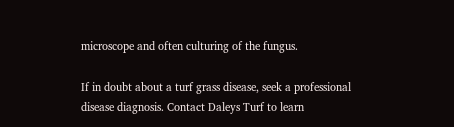microscope and often culturing of the fungus.

If in doubt about a turf grass disease, seek a professional disease diagnosis. Contact Daleys Turf to learn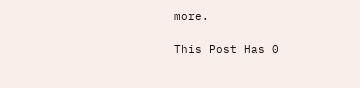more.

This Post Has 0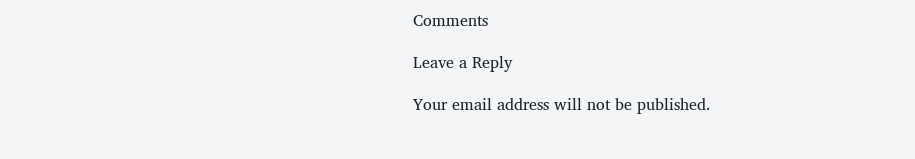Comments

Leave a Reply

Your email address will not be published.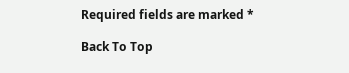Required fields are marked *

Back To Top